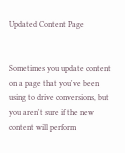Updated Content Page


Sometimes you update content on a page that you've been using to drive conversions, but you aren't sure if the new content will perform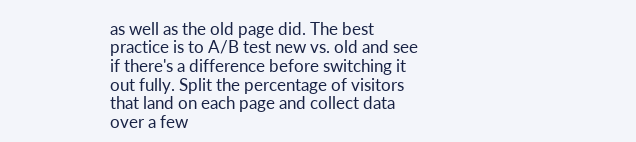as well as the old page did. The best practice is to A/B test new vs. old and see if there's a difference before switching it out fully. Split the percentage of visitors that land on each page and collect data over a few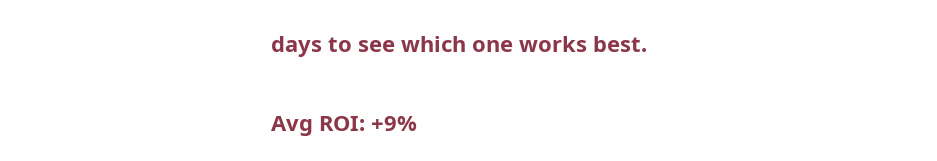days to see which one works best.

Avg ROI: +9%